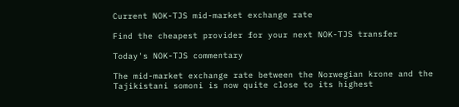Current NOK-TJS mid-market exchange rate

Find the cheapest provider for your next NOK-TJS transfer

Today's NOK-TJS commentary

The mid-market exchange rate between the Norwegian krone and the Tajikistani somoni is now quite close to its highest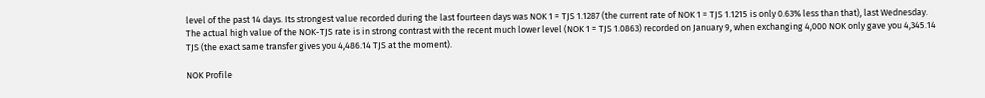level of the past 14 days. Its strongest value recorded during the last fourteen days was NOK 1 = TJS 1.1287 (the current rate of NOK 1 = TJS 1.1215 is only 0.63% less than that), last Wednesday. The actual high value of the NOK-TJS rate is in strong contrast with the recent much lower level (NOK 1 = TJS 1.0863) recorded on January 9, when exchanging 4,000 NOK only gave you 4,345.14 TJS (the exact same transfer gives you 4,486.14 TJS at the moment).

NOK Profile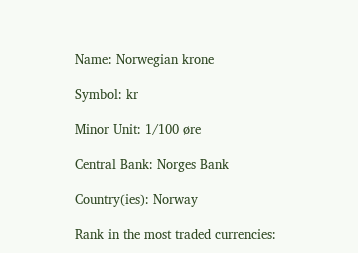Name: Norwegian krone

Symbol: kr

Minor Unit: 1/100 øre

Central Bank: Norges Bank

Country(ies): Norway

Rank in the most traded currencies: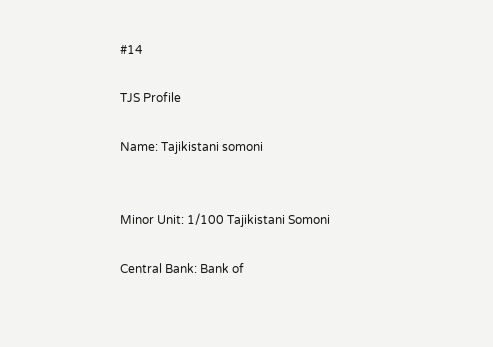#14

TJS Profile

Name: Tajikistani somoni


Minor Unit: 1/100 Tajikistani Somoni

Central Bank: Bank of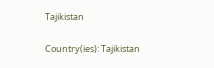Tajikistan

Country(ies): Tajikistan